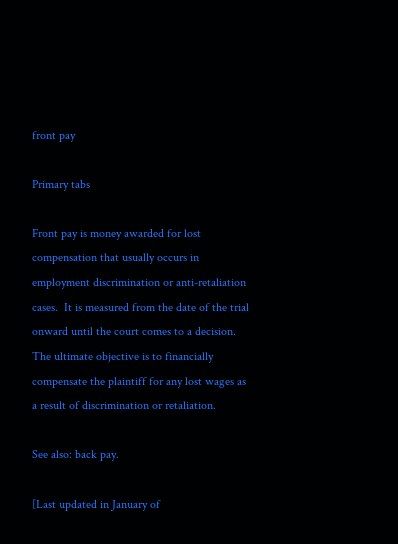front pay

Primary tabs

Front pay is money awarded for lost compensation that usually occurs in employment discrimination or anti-retaliation cases.  It is measured from the date of the trial onward until the court comes to a decision. The ultimate objective is to financially compensate the plaintiff for any lost wages as a result of discrimination or retaliation.

See also: back pay.

[Last updated in January of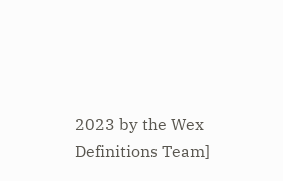2023 by the Wex Definitions Team]